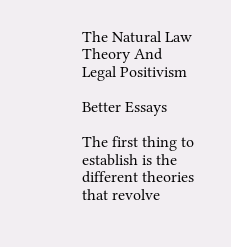The Natural Law Theory And Legal Positivism

Better Essays

The first thing to establish is the different theories that revolve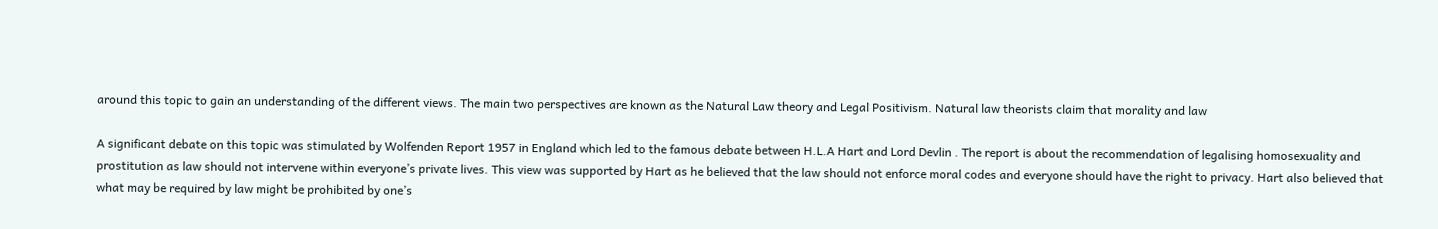around this topic to gain an understanding of the different views. The main two perspectives are known as the Natural Law theory and Legal Positivism. Natural law theorists claim that morality and law

A significant debate on this topic was stimulated by Wolfenden Report 1957 in England which led to the famous debate between H.L.A Hart and Lord Devlin . The report is about the recommendation of legalising homosexuality and prostitution as law should not intervene within everyone’s private lives. This view was supported by Hart as he believed that the law should not enforce moral codes and everyone should have the right to privacy. Hart also believed that what may be required by law might be prohibited by one’s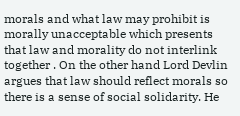morals and what law may prohibit is morally unacceptable which presents that law and morality do not interlink together . On the other hand Lord Devlin argues that law should reflect morals so there is a sense of social solidarity. He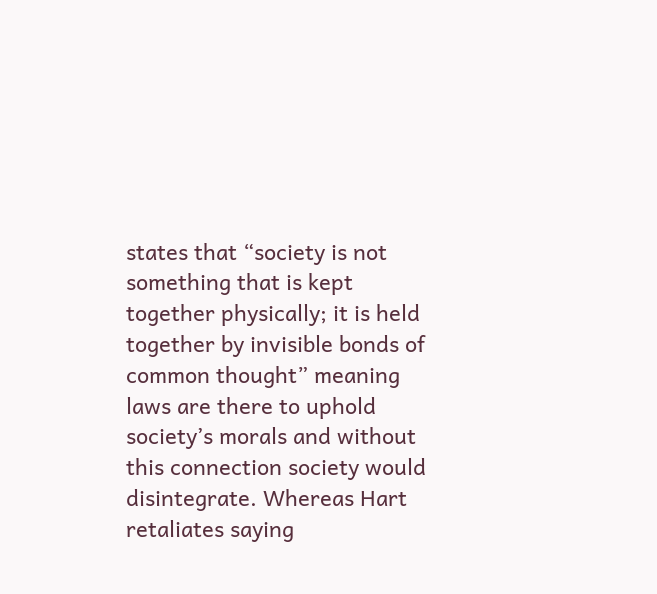states that “society is not something that is kept together physically; it is held together by invisible bonds of common thought” meaning laws are there to uphold society’s morals and without this connection society would disintegrate. Whereas Hart retaliates saying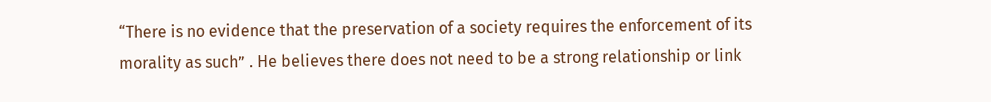“There is no evidence that the preservation of a society requires the enforcement of its morality as such” . He believes there does not need to be a strong relationship or link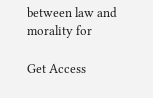between law and morality for

Get Access